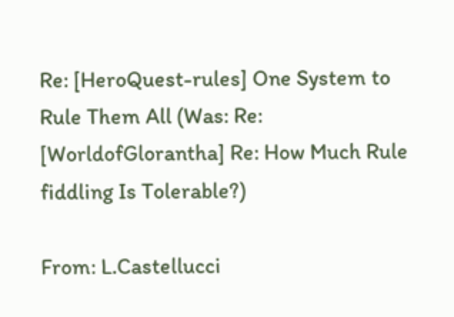Re: [HeroQuest-rules] One System to Rule Them All (Was: Re: [WorldofGlorantha] Re: How Much Rule fiddling Is Tolerable?)

From: L.Castellucci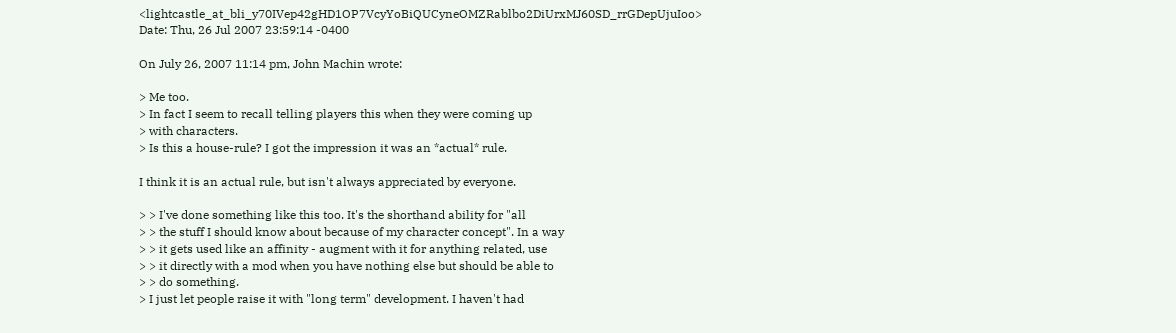<lightcastle_at_bli_y70IVep42gHD1OP7VcyYoBiQUCyneOMZRablbo2DiUrxMJ60SD_rrGDepUjuIoo>
Date: Thu, 26 Jul 2007 23:59:14 -0400

On July 26, 2007 11:14 pm, John Machin wrote:

> Me too.
> In fact I seem to recall telling players this when they were coming up
> with characters.
> Is this a house-rule? I got the impression it was an *actual* rule.

I think it is an actual rule, but isn't always appreciated by everyone.

> > I've done something like this too. It's the shorthand ability for "all
> > the stuff I should know about because of my character concept". In a way
> > it gets used like an affinity - augment with it for anything related, use
> > it directly with a mod when you have nothing else but should be able to
> > do something.
> I just let people raise it with "long term" development. I haven't had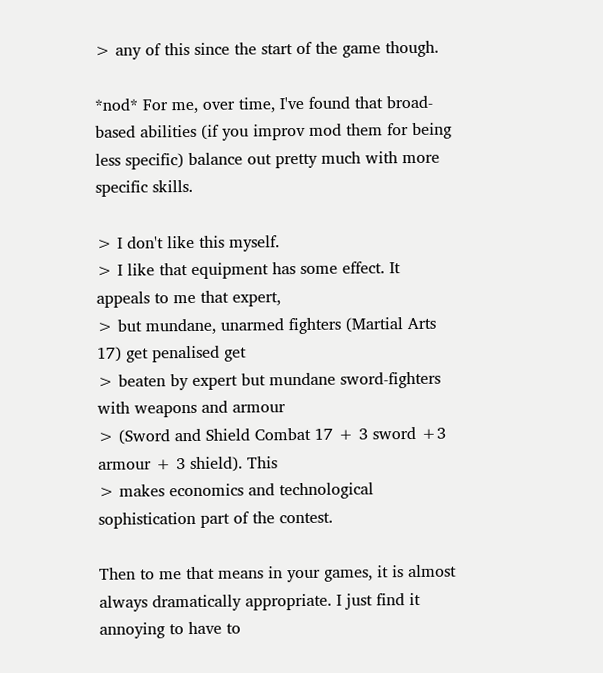> any of this since the start of the game though.

*nod* For me, over time, I've found that broad-based abilities (if you improv mod them for being less specific) balance out pretty much with more specific skills.

> I don't like this myself.
> I like that equipment has some effect. It appeals to me that expert,
> but mundane, unarmed fighters (Martial Arts 17) get penalised get
> beaten by expert but mundane sword-fighters with weapons and armour
> (Sword and Shield Combat 17 + 3 sword +3 armour + 3 shield). This
> makes economics and technological sophistication part of the contest.

Then to me that means in your games, it is almost always dramatically appropriate. I just find it annoying to have to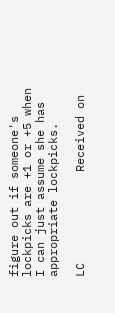figure out if someone's lockpicks are +1 or +5 when I can just assume she has appropriate lockpicks.

LC             Received on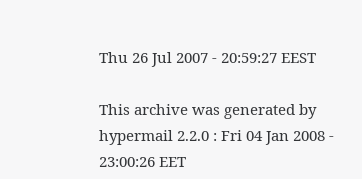Thu 26 Jul 2007 - 20:59:27 EEST

This archive was generated by hypermail 2.2.0 : Fri 04 Jan 2008 - 23:00:26 EET